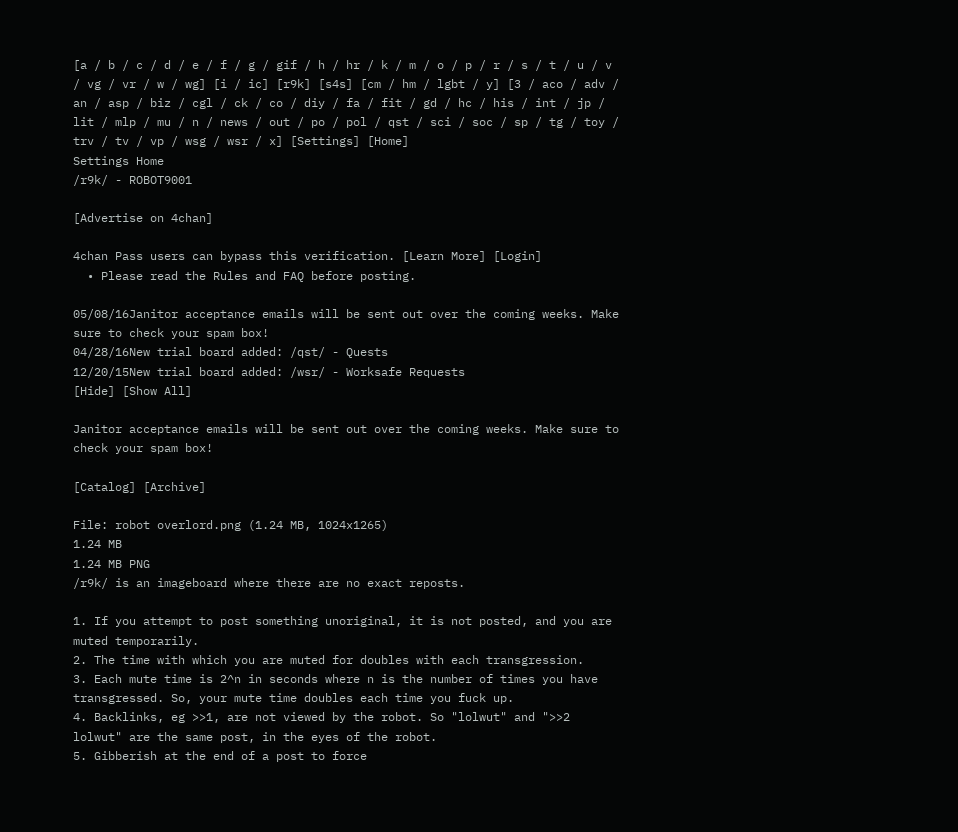[a / b / c / d / e / f / g / gif / h / hr / k / m / o / p / r / s / t / u / v / vg / vr / w / wg] [i / ic] [r9k] [s4s] [cm / hm / lgbt / y] [3 / aco / adv / an / asp / biz / cgl / ck / co / diy / fa / fit / gd / hc / his / int / jp / lit / mlp / mu / n / news / out / po / pol / qst / sci / soc / sp / tg / toy / trv / tv / vp / wsg / wsr / x] [Settings] [Home]
Settings Home
/r9k/ - ROBOT9001

[Advertise on 4chan]

4chan Pass users can bypass this verification. [Learn More] [Login]
  • Please read the Rules and FAQ before posting.

05/08/16Janitor acceptance emails will be sent out over the coming weeks. Make sure to check your spam box!
04/28/16New trial board added: /qst/ - Quests
12/20/15New trial board added: /wsr/ - Worksafe Requests
[Hide] [Show All]

Janitor acceptance emails will be sent out over the coming weeks. Make sure to check your spam box!

[Catalog] [Archive]

File: robot overlord.png (1.24 MB, 1024x1265)
1.24 MB
1.24 MB PNG
/r9k/ is an imageboard where there are no exact reposts.

1. If you attempt to post something unoriginal, it is not posted, and you are muted temporarily.
2. The time with which you are muted for doubles with each transgression.
3. Each mute time is 2^n in seconds where n is the number of times you have transgressed. So, your mute time doubles each time you fuck up.
4. Backlinks, eg >>1, are not viewed by the robot. So "lolwut" and ">>2 lolwut" are the same post, in the eyes of the robot.
5. Gibberish at the end of a post to force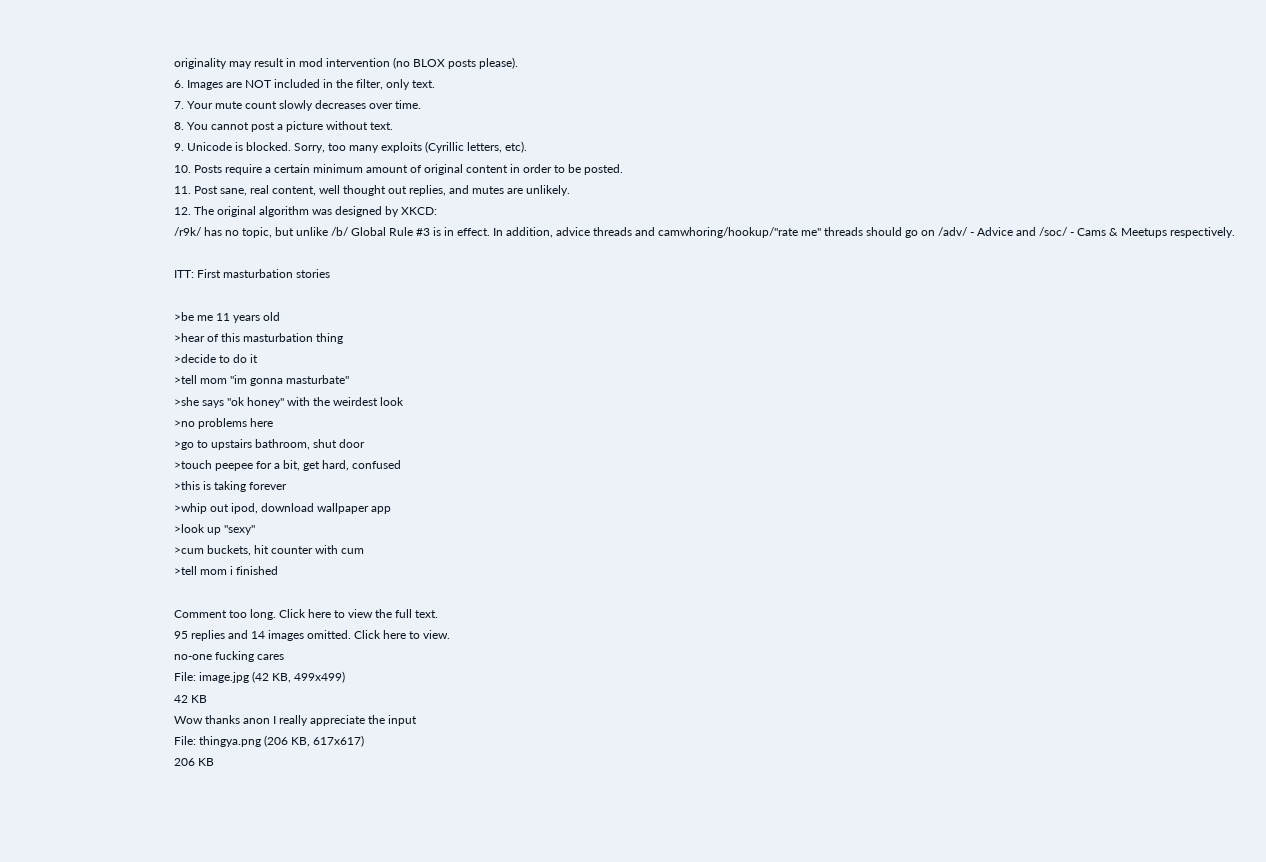originality may result in mod intervention (no BLOX posts please).
6. Images are NOT included in the filter, only text.
7. Your mute count slowly decreases over time.
8. You cannot post a picture without text.
9. Unicode is blocked. Sorry, too many exploits (Cyrillic letters, etc).
10. Posts require a certain minimum amount of original content in order to be posted.
11. Post sane, real content, well thought out replies, and mutes are unlikely.
12. The original algorithm was designed by XKCD:
/r9k/ has no topic, but unlike /b/ Global Rule #3 is in effect. In addition, advice threads and camwhoring/hookup/"rate me" threads should go on /adv/ - Advice and /soc/ - Cams & Meetups respectively.

ITT: First masturbation stories

>be me 11 years old
>hear of this masturbation thing
>decide to do it
>tell mom "im gonna masturbate"
>she says "ok honey" with the weirdest look
>no problems here
>go to upstairs bathroom, shut door
>touch peepee for a bit, get hard, confused
>this is taking forever
>whip out ipod, download wallpaper app
>look up "sexy"
>cum buckets, hit counter with cum
>tell mom i finished

Comment too long. Click here to view the full text.
95 replies and 14 images omitted. Click here to view.
no-one fucking cares
File: image.jpg (42 KB, 499x499)
42 KB
Wow thanks anon I really appreciate the input
File: thingya.png (206 KB, 617x617)
206 KB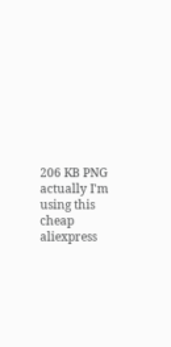206 KB PNG
actually I'm using this cheap aliexpress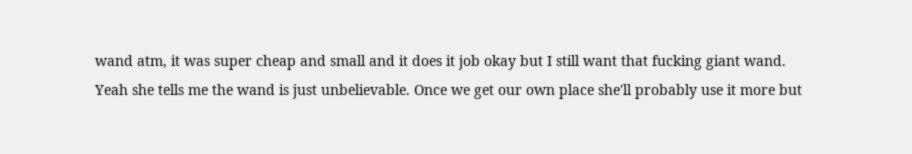wand atm, it was super cheap and small and it does it job okay but I still want that fucking giant wand.
Yeah she tells me the wand is just unbelievable. Once we get our own place she'll probably use it more but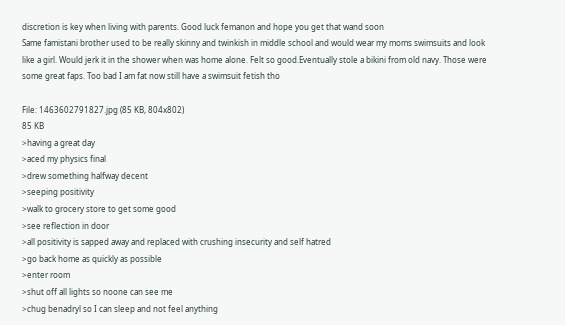discretion is key when living with parents. Good luck femanon and hope you get that wand soon
Same famistani brother used to be really skinny and twinkish in middle school and would wear my moms swimsuits and look like a girl. Would jerk it in the shower when was home alone. Felt so good.Eventually stole a bikini from old navy. Those were some great faps. Too bad I am fat now still have a swimsuit fetish tho

File: 1463602791827.jpg (85 KB, 804x802)
85 KB
>having a great day
>aced my physics final
>drew something halfway decent
>seeping positivity
>walk to grocery store to get some good
>see reflection in door
>all positivity is sapped away and replaced with crushing insecurity and self hatred
>go back home as quickly as possible
>enter room
>shut off all lights so noone can see me
>chug benadryl so I can sleep and not feel anything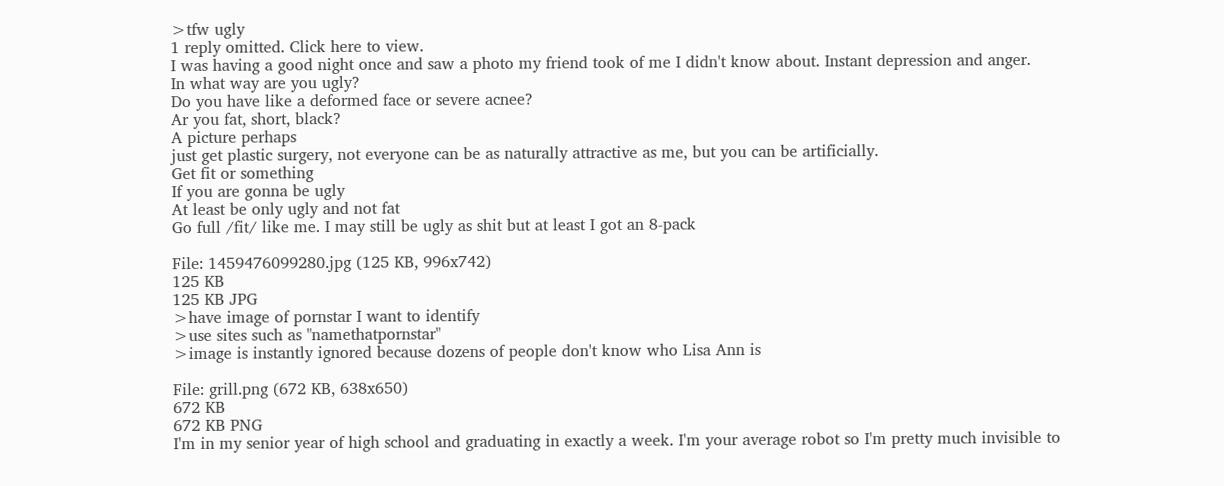>tfw ugly
1 reply omitted. Click here to view.
I was having a good night once and saw a photo my friend took of me I didn't know about. Instant depression and anger.
In what way are you ugly?
Do you have like a deformed face or severe acnee?
Ar you fat, short, black?
A picture perhaps
just get plastic surgery, not everyone can be as naturally attractive as me, but you can be artificially.
Get fit or something
If you are gonna be ugly
At least be only ugly and not fat
Go full /fit/ like me. I may still be ugly as shit but at least I got an 8-pack

File: 1459476099280.jpg (125 KB, 996x742)
125 KB
125 KB JPG
>have image of pornstar I want to identify
>use sites such as "namethatpornstar"
>image is instantly ignored because dozens of people don't know who Lisa Ann is

File: grill.png (672 KB, 638x650)
672 KB
672 KB PNG
I'm in my senior year of high school and graduating in exactly a week. I'm your average robot so I'm pretty much invisible to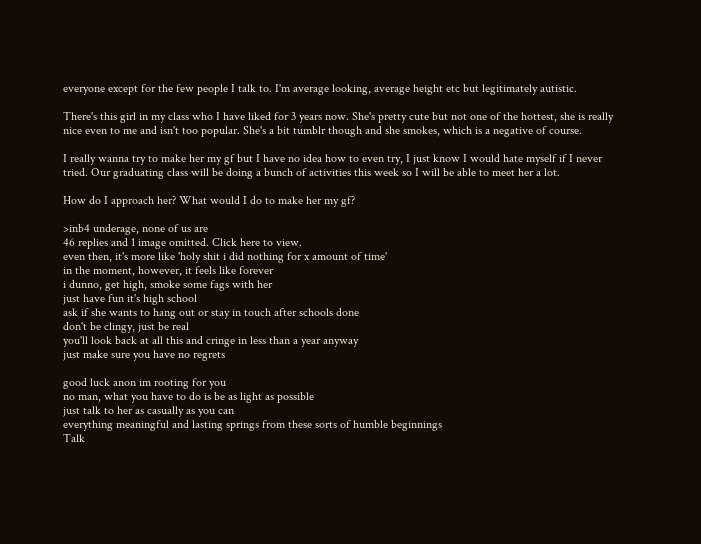everyone except for the few people I talk to. I'm average looking, average height etc but legitimately autistic.

There's this girl in my class who I have liked for 3 years now. She's pretty cute but not one of the hottest, she is really nice even to me and isn't too popular. She's a bit tumblr though and she smokes, which is a negative of course.

I really wanna try to make her my gf but I have no idea how to even try, I just know I would hate myself if I never tried. Our graduating class will be doing a bunch of activities this week so I will be able to meet her a lot.

How do I approach her? What would I do to make her my gf?

>inb4 underage, none of us are
46 replies and 1 image omitted. Click here to view.
even then, it's more like 'holy shit i did nothing for x amount of time'
in the moment, however, it feels like forever
i dunno, get high, smoke some fags with her
just have fun it's high school
ask if she wants to hang out or stay in touch after schools done
don't be clingy, just be real
you'll look back at all this and cringe in less than a year anyway
just make sure you have no regrets

good luck anon im rooting for you
no man, what you have to do is be as light as possible
just talk to her as casually as you can
everything meaningful and lasting springs from these sorts of humble beginnings
Talk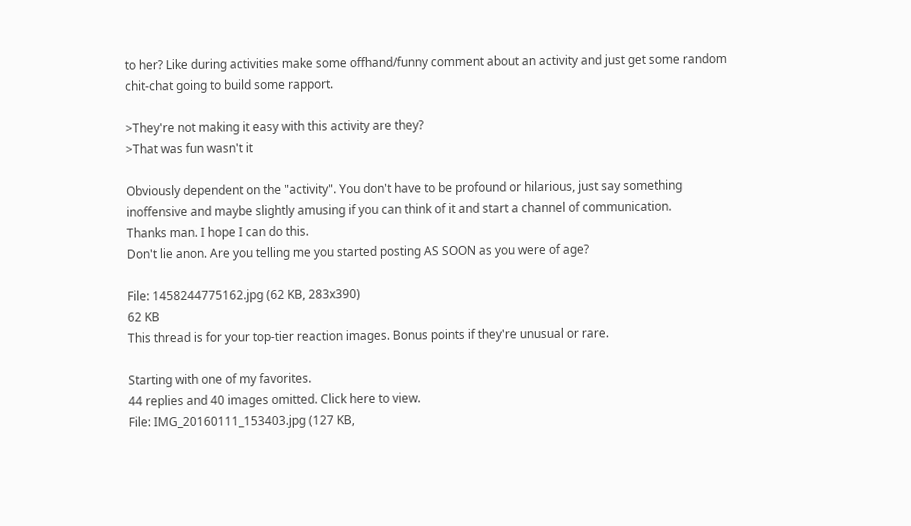to her? Like during activities make some offhand/funny comment about an activity and just get some random chit-chat going to build some rapport.

>They're not making it easy with this activity are they?
>That was fun wasn't it

Obviously dependent on the "activity". You don't have to be profound or hilarious, just say something inoffensive and maybe slightly amusing if you can think of it and start a channel of communication.
Thanks man. I hope I can do this.
Don't lie anon. Are you telling me you started posting AS SOON as you were of age?

File: 1458244775162.jpg (62 KB, 283x390)
62 KB
This thread is for your top-tier reaction images. Bonus points if they're unusual or rare.

Starting with one of my favorites.
44 replies and 40 images omitted. Click here to view.
File: IMG_20160111_153403.jpg (127 KB,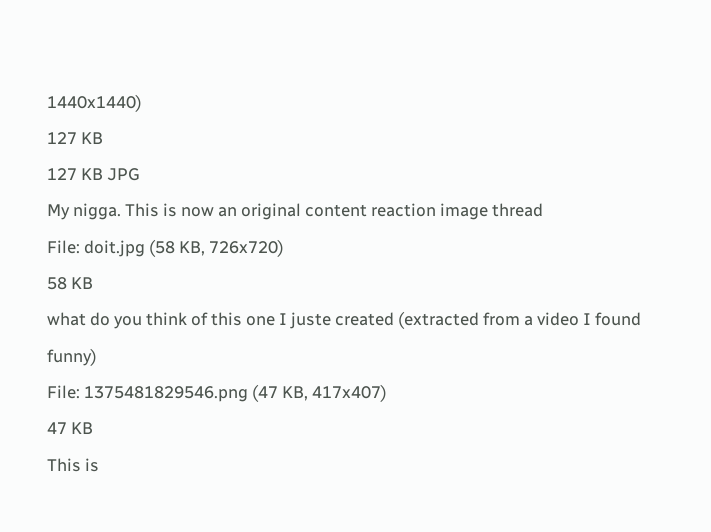1440x1440)
127 KB
127 KB JPG
My nigga. This is now an original content reaction image thread
File: doit.jpg (58 KB, 726x720)
58 KB
what do you think of this one I juste created (extracted from a video I found funny)
File: 1375481829546.png (47 KB, 417x407)
47 KB
This is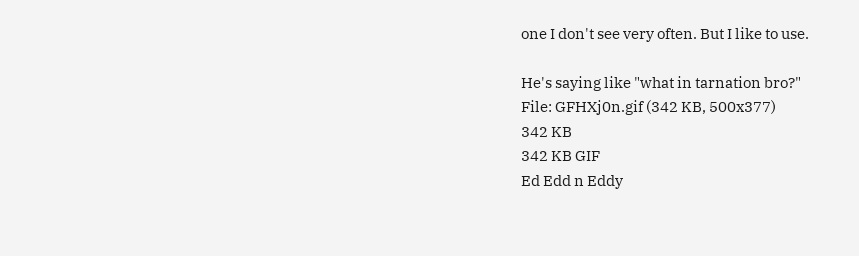one I don't see very often. But I like to use.

He's saying like "what in tarnation bro?"
File: GFHXj0n.gif (342 KB, 500x377)
342 KB
342 KB GIF
Ed Edd n Eddy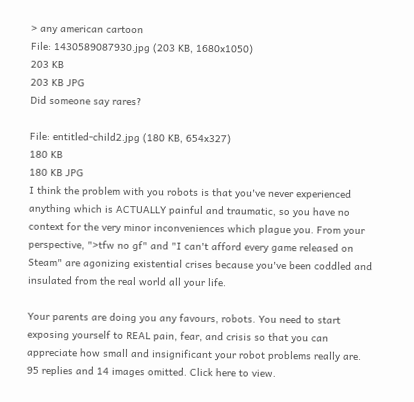> any american cartoon
File: 1430589087930.jpg (203 KB, 1680x1050)
203 KB
203 KB JPG
Did someone say rares?

File: entitled-child2.jpg (180 KB, 654x327)
180 KB
180 KB JPG
I think the problem with you robots is that you've never experienced anything which is ACTUALLY painful and traumatic, so you have no context for the very minor inconveniences which plague you. From your perspective, ">tfw no gf" and "I can't afford every game released on Steam" are agonizing existential crises because you've been coddled and insulated from the real world all your life.

Your parents are doing you any favours, robots. You need to start exposing yourself to REAL pain, fear, and crisis so that you can appreciate how small and insignificant your robot problems really are.
95 replies and 14 images omitted. Click here to view.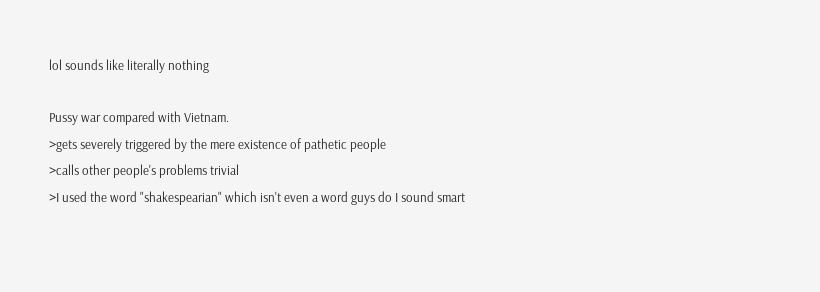lol sounds like literally nothing

Pussy war compared with Vietnam.
>gets severely triggered by the mere existence of pathetic people
>calls other people's problems trivial
>I used the word "shakespearian" which isn't even a word guys do I sound smart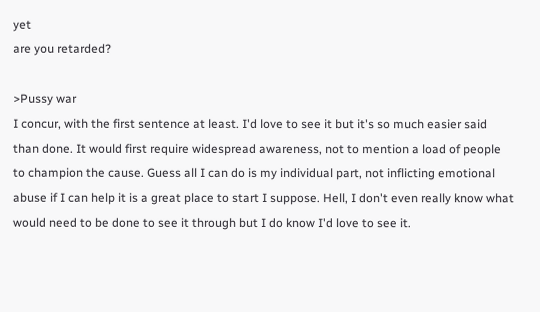yet
are you retarded?

>Pussy war
I concur, with the first sentence at least. I'd love to see it but it's so much easier said than done. It would first require widespread awareness, not to mention a load of people to champion the cause. Guess all I can do is my individual part, not inflicting emotional abuse if I can help it is a great place to start I suppose. Hell, I don't even really know what would need to be done to see it through but I do know I'd love to see it.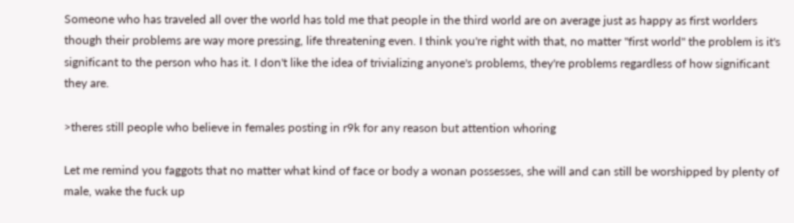Someone who has traveled all over the world has told me that people in the third world are on average just as happy as first worlders though their problems are way more pressing, life threatening even. I think you're right with that, no matter "first world" the problem is it's significant to the person who has it. I don't like the idea of trivializing anyone's problems, they're problems regardless of how significant they are.

>theres still people who believe in females posting in r9k for any reason but attention whoring

Let me remind you faggots that no matter what kind of face or body a wonan possesses, she will and can still be worshipped by plenty of male, wake the fuck up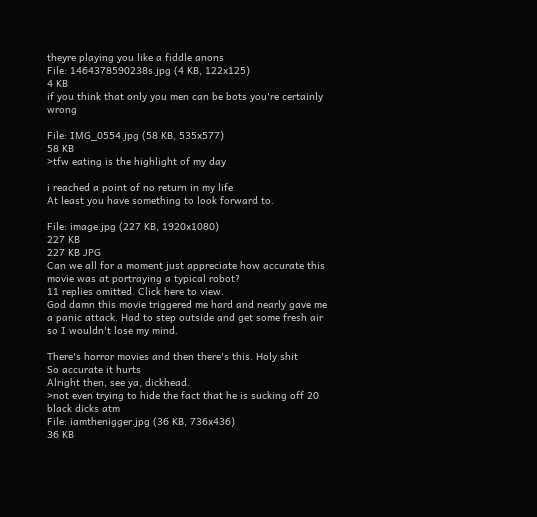theyre playing you like a fiddle anons
File: 1464378590238s.jpg (4 KB, 122x125)
4 KB
if you think that only you men can be bots you're certainly wrong

File: IMG_0554.jpg (58 KB, 535x577)
58 KB
>tfw eating is the highlight of my day

i reached a point of no return in my life
At least you have something to look forward to.

File: image.jpg (227 KB, 1920x1080)
227 KB
227 KB JPG
Can we all for a moment just appreciate how accurate this movie was at portraying a typical robot?
11 replies omitted. Click here to view.
God damn this movie triggered me hard and nearly gave me a panic attack. Had to step outside and get some fresh air so I wouldn't lose my mind.

There's horror movies and then there's this. Holy shit
So accurate it hurts
Alright then, see ya, dickhead.
>not even trying to hide the fact that he is sucking off 20 black dicks atm
File: iamthenigger.jpg (36 KB, 736x436)
36 KB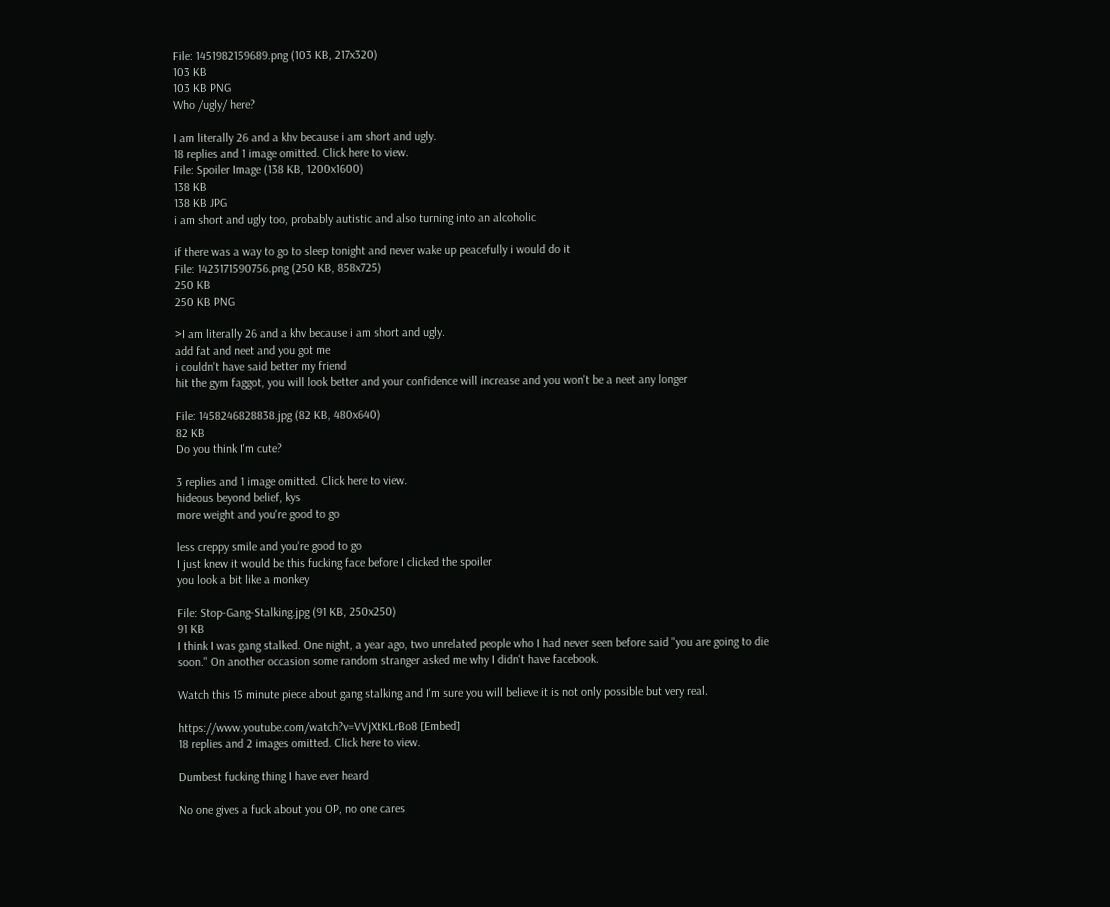File: 1451982159689.png (103 KB, 217x320)
103 KB
103 KB PNG
Who /ugly/ here?

I am literally 26 and a khv because i am short and ugly.
18 replies and 1 image omitted. Click here to view.
File: Spoiler Image (138 KB, 1200x1600)
138 KB
138 KB JPG
i am short and ugly too, probably autistic and also turning into an alcoholic

if there was a way to go to sleep tonight and never wake up peacefully i would do it
File: 1423171590756.png (250 KB, 858x725)
250 KB
250 KB PNG

>I am literally 26 and a khv because i am short and ugly.
add fat and neet and you got me
i couldn't have said better my friend
hit the gym faggot, you will look better and your confidence will increase and you won't be a neet any longer

File: 1458246828838.jpg (82 KB, 480x640)
82 KB
Do you think I'm cute?

3 replies and 1 image omitted. Click here to view.
hideous beyond belief, kys
more weight and you're good to go

less creppy smile and you're good to go
I just knew it would be this fucking face before I clicked the spoiler
you look a bit like a monkey

File: Stop-Gang-Stalking.jpg (91 KB, 250x250)
91 KB
I think I was gang stalked. One night, a year ago, two unrelated people who I had never seen before said "you are going to die soon." On another occasion some random stranger asked me why I didn't have facebook.

Watch this 15 minute piece about gang stalking and I'm sure you will believe it is not only possible but very real.

https://www.youtube.com/watch?v=VVjXtKLrBo8 [Embed]
18 replies and 2 images omitted. Click here to view.

Dumbest fucking thing I have ever heard

No one gives a fuck about you OP, no one cares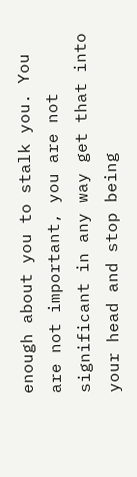enough about you to stalk you. You are not important, you are not significant in any way get that into your head and stop being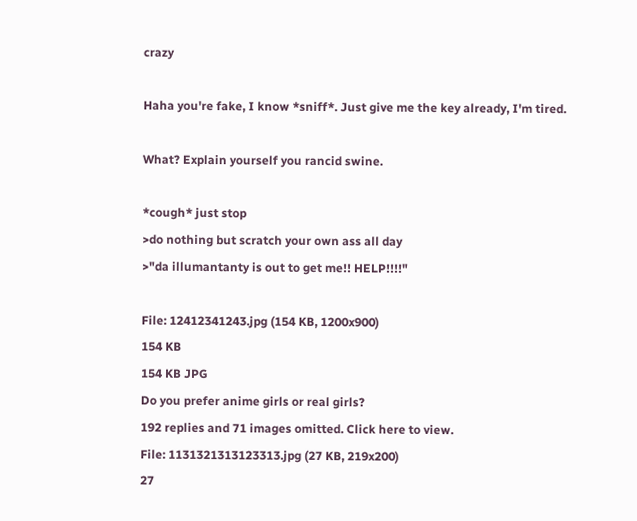crazy

Haha you're fake, I know *sniff*. Just give me the key already, I'm tired.

What? Explain yourself you rancid swine.

*cough* just stop
>do nothing but scratch your own ass all day
>"da illumantanty is out to get me!! HELP!!!!"

File: 12412341243.jpg (154 KB, 1200x900)
154 KB
154 KB JPG
Do you prefer anime girls or real girls?
192 replies and 71 images omitted. Click here to view.
File: 1131321313123313.jpg (27 KB, 219x200)
27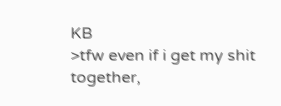KB
>tfw even if i get my shit together,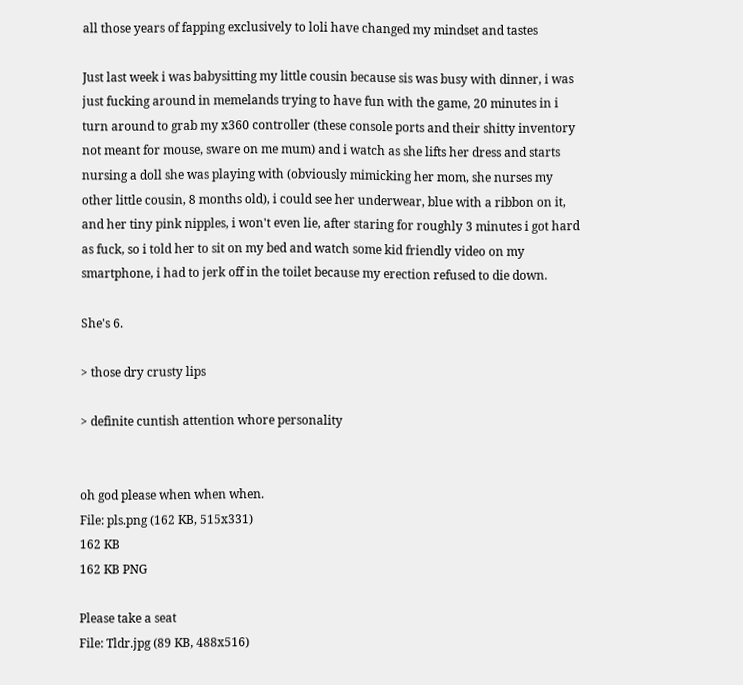all those years of fapping exclusively to loli have changed my mindset and tastes

Just last week i was babysitting my little cousin because sis was busy with dinner, i was just fucking around in memelands trying to have fun with the game, 20 minutes in i turn around to grab my x360 controller (these console ports and their shitty inventory not meant for mouse, sware on me mum) and i watch as she lifts her dress and starts nursing a doll she was playing with (obviously mimicking her mom, she nurses my other little cousin, 8 months old), i could see her underwear, blue with a ribbon on it, and her tiny pink nipples, i won't even lie, after staring for roughly 3 minutes i got hard as fuck, so i told her to sit on my bed and watch some kid friendly video on my smartphone, i had to jerk off in the toilet because my erection refused to die down.

She's 6.

> those dry crusty lips

> definite cuntish attention whore personality


oh god please when when when.
File: pls.png (162 KB, 515x331)
162 KB
162 KB PNG

Please take a seat
File: Tldr.jpg (89 KB, 488x516)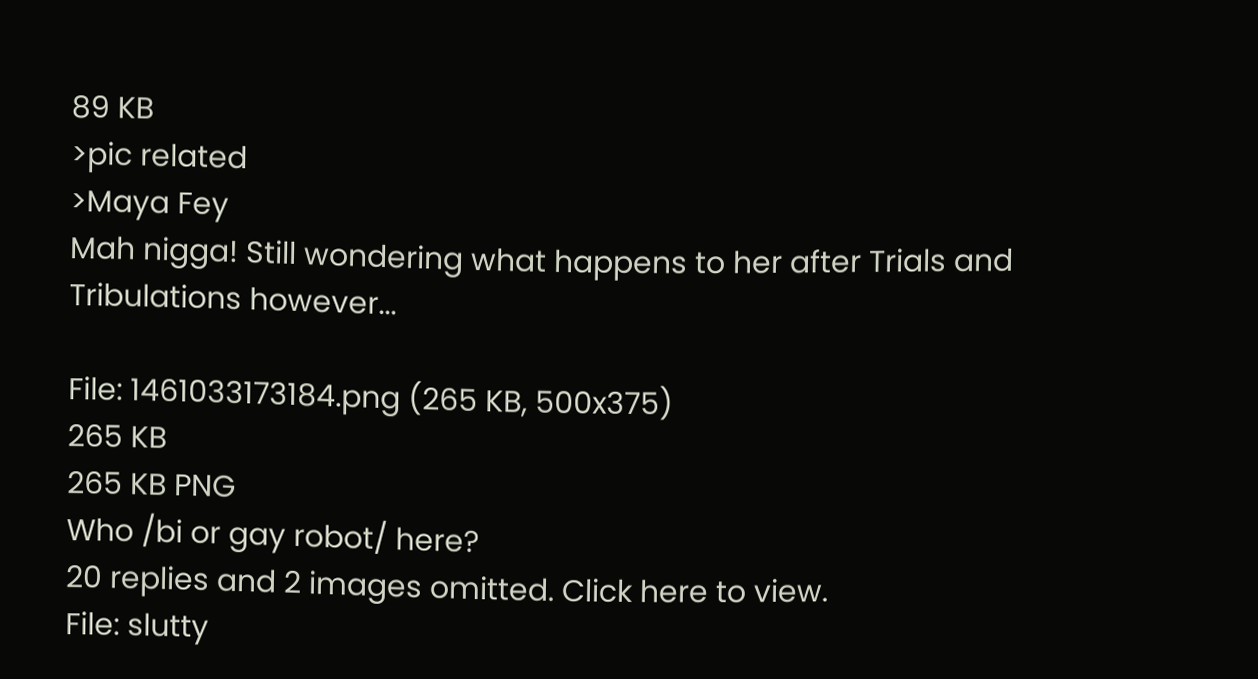89 KB
>pic related
>Maya Fey
Mah nigga! Still wondering what happens to her after Trials and Tribulations however...

File: 1461033173184.png (265 KB, 500x375)
265 KB
265 KB PNG
Who /bi or gay robot/ here?
20 replies and 2 images omitted. Click here to view.
File: slutty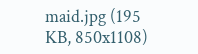maid.jpg (195 KB, 850x1108)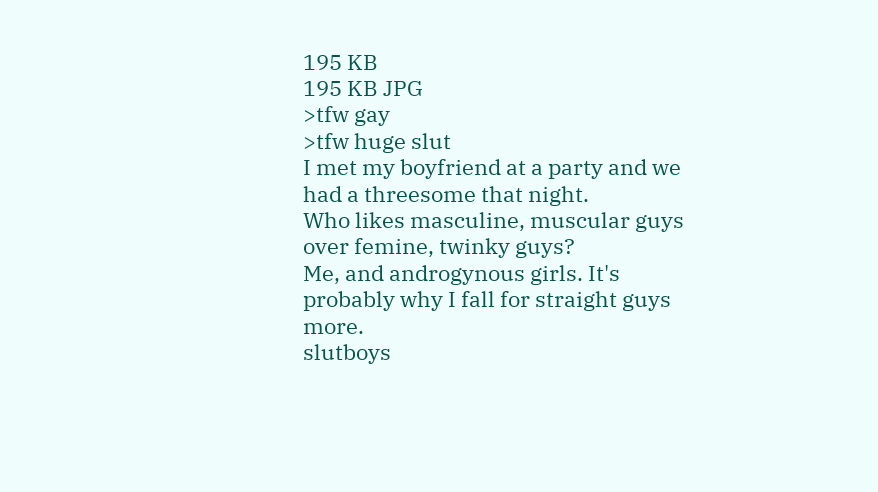195 KB
195 KB JPG
>tfw gay
>tfw huge slut
I met my boyfriend at a party and we had a threesome that night.
Who likes masculine, muscular guys over femine, twinky guys?
Me, and androgynous girls. It's probably why I fall for straight guys more.
slutboys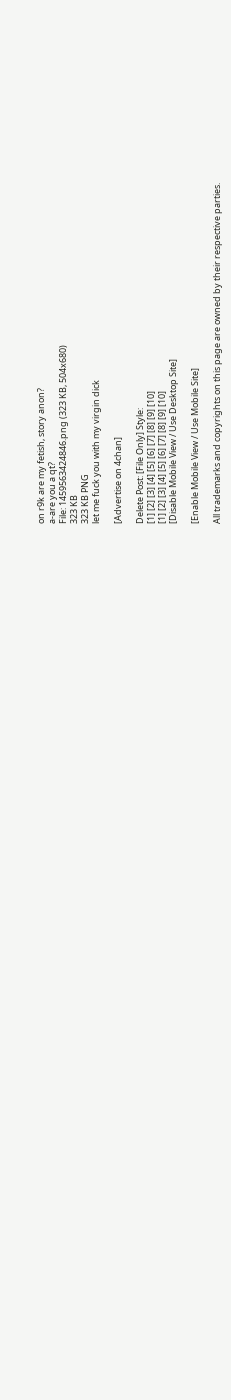on r9k are my fetish, story anon?
a-are you a qt?
File: 1459563424846.png (323 KB, 504x680)
323 KB
323 KB PNG
let me fuck you with my virgin dick

[Advertise on 4chan]

Delete Post: [File Only] Style:
[1] [2] [3] [4] [5] [6] [7] [8] [9] [10]
[1] [2] [3] [4] [5] [6] [7] [8] [9] [10]
[Disable Mobile View / Use Desktop Site]

[Enable Mobile View / Use Mobile Site]

All trademarks and copyrights on this page are owned by their respective parties.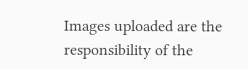Images uploaded are the responsibility of the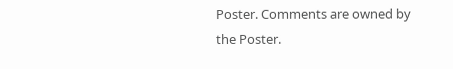Poster. Comments are owned by the Poster.